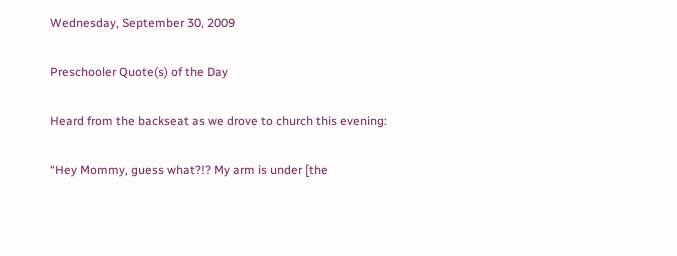Wednesday, September 30, 2009

Preschooler Quote(s) of the Day

Heard from the backseat as we drove to church this evening:

“Hey Mommy, guess what?!? My arm is under [the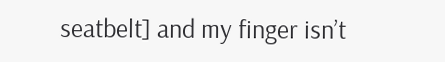seatbelt] and my finger isn’t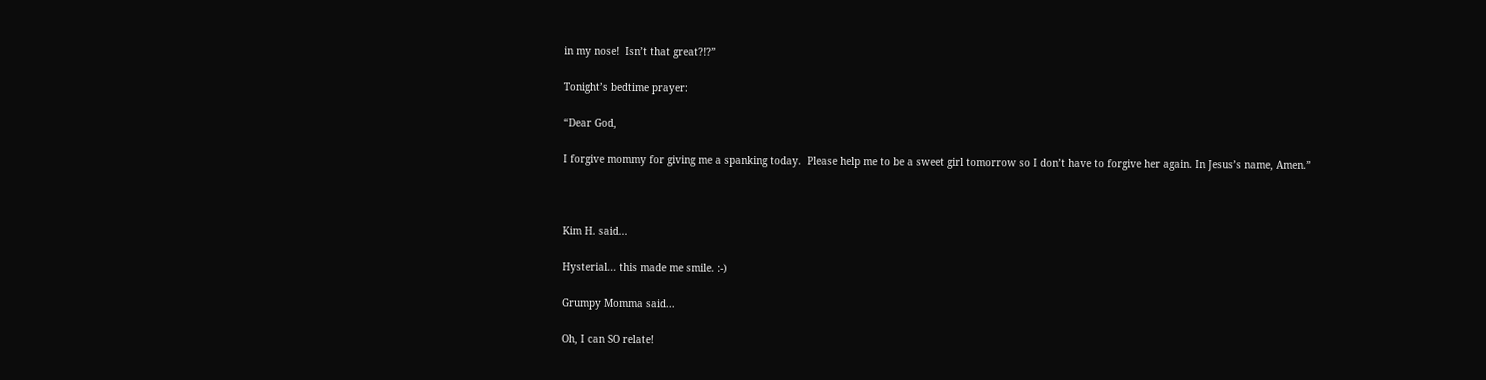in my nose!  Isn’t that great?!?”

Tonight’s bedtime prayer:

“Dear God,

I forgive mommy for giving me a spanking today.  Please help me to be a sweet girl tomorrow so I don’t have to forgive her again. In Jesus’s name, Amen.”



Kim H. said...

Hysterial... this made me smile. :-)

Grumpy Momma said...

Oh, I can SO relate!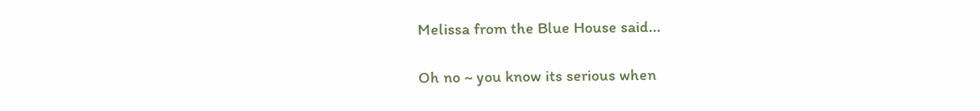Melissa from the Blue House said...

Oh no ~ you know its serious when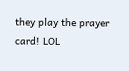they play the prayer card! LOL